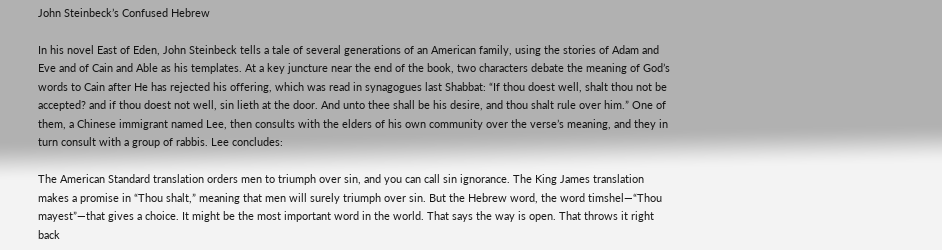John Steinbeck’s Confused Hebrew

In his novel East of Eden, John Steinbeck tells a tale of several generations of an American family, using the stories of Adam and Eve and of Cain and Able as his templates. At a key juncture near the end of the book, two characters debate the meaning of God’s words to Cain after He has rejected his offering, which was read in synagogues last Shabbat: “If thou doest well, shalt thou not be accepted? and if thou doest not well, sin lieth at the door. And unto thee shall be his desire, and thou shalt rule over him.” One of them, a Chinese immigrant named Lee, then consults with the elders of his own community over the verse’s meaning, and they in turn consult with a group of rabbis. Lee concludes:

The American Standard translation orders men to triumph over sin, and you can call sin ignorance. The King James translation makes a promise in “Thou shalt,” meaning that men will surely triumph over sin. But the Hebrew word, the word timshel—“Thou mayest”—that gives a choice. It might be the most important word in the world. That says the way is open. That throws it right back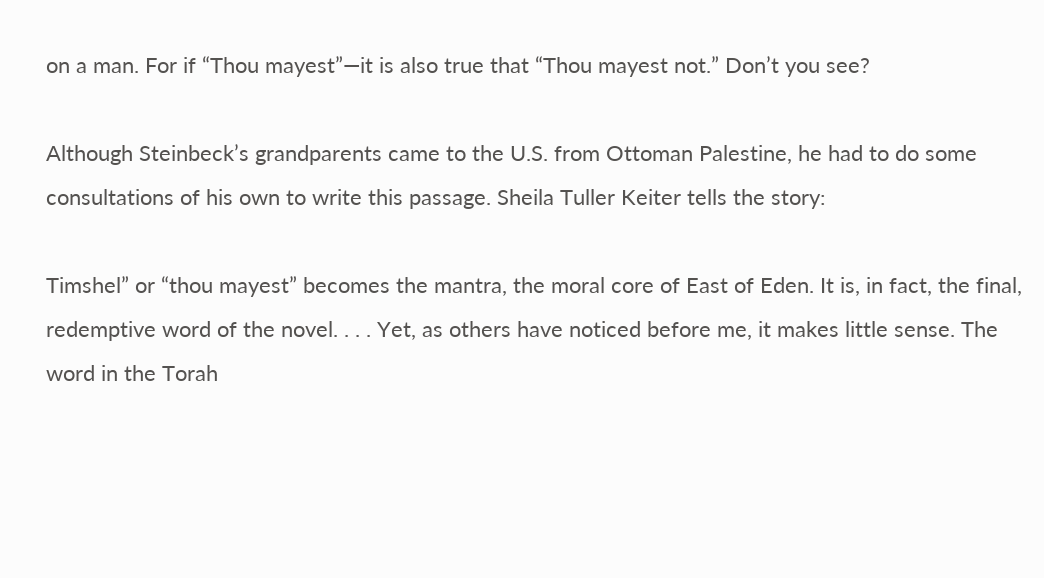on a man. For if “Thou mayest”—it is also true that “Thou mayest not.” Don’t you see?

Although Steinbeck’s grandparents came to the U.S. from Ottoman Palestine, he had to do some consultations of his own to write this passage. Sheila Tuller Keiter tells the story:

Timshel” or “thou mayest” becomes the mantra, the moral core of East of Eden. It is, in fact, the final, redemptive word of the novel. . . . Yet, as others have noticed before me, it makes little sense. The word in the Torah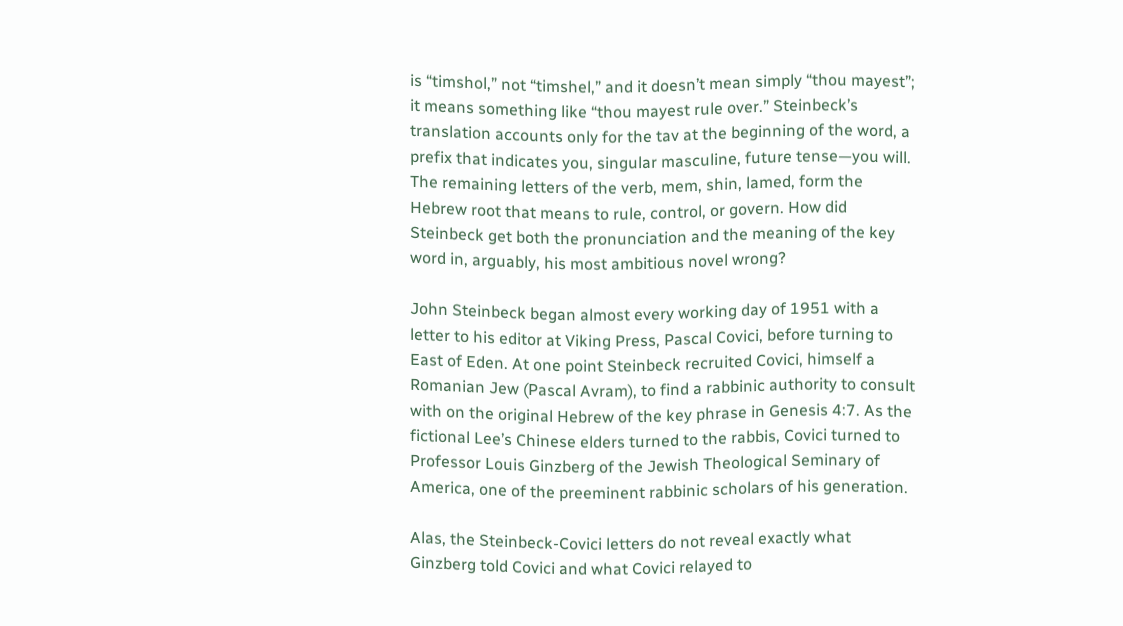is “timshol,” not “timshel,” and it doesn’t mean simply “thou mayest”; it means something like “thou mayest rule over.” Steinbeck’s translation accounts only for the tav at the beginning of the word, a prefix that indicates you, singular masculine, future tense—you will. The remaining letters of the verb, mem, shin, lamed, form the Hebrew root that means to rule, control, or govern. How did Steinbeck get both the pronunciation and the meaning of the key word in, arguably, his most ambitious novel wrong?

John Steinbeck began almost every working day of 1951 with a letter to his editor at Viking Press, Pascal Covici, before turning to East of Eden. At one point Steinbeck recruited Covici, himself a Romanian Jew (Pascal Avram), to find a rabbinic authority to consult with on the original Hebrew of the key phrase in Genesis 4:7. As the fictional Lee’s Chinese elders turned to the rabbis, Covici turned to Professor Louis Ginzberg of the Jewish Theological Seminary of America, one of the preeminent rabbinic scholars of his generation.

Alas, the Steinbeck-Covici letters do not reveal exactly what Ginzberg told Covici and what Covici relayed to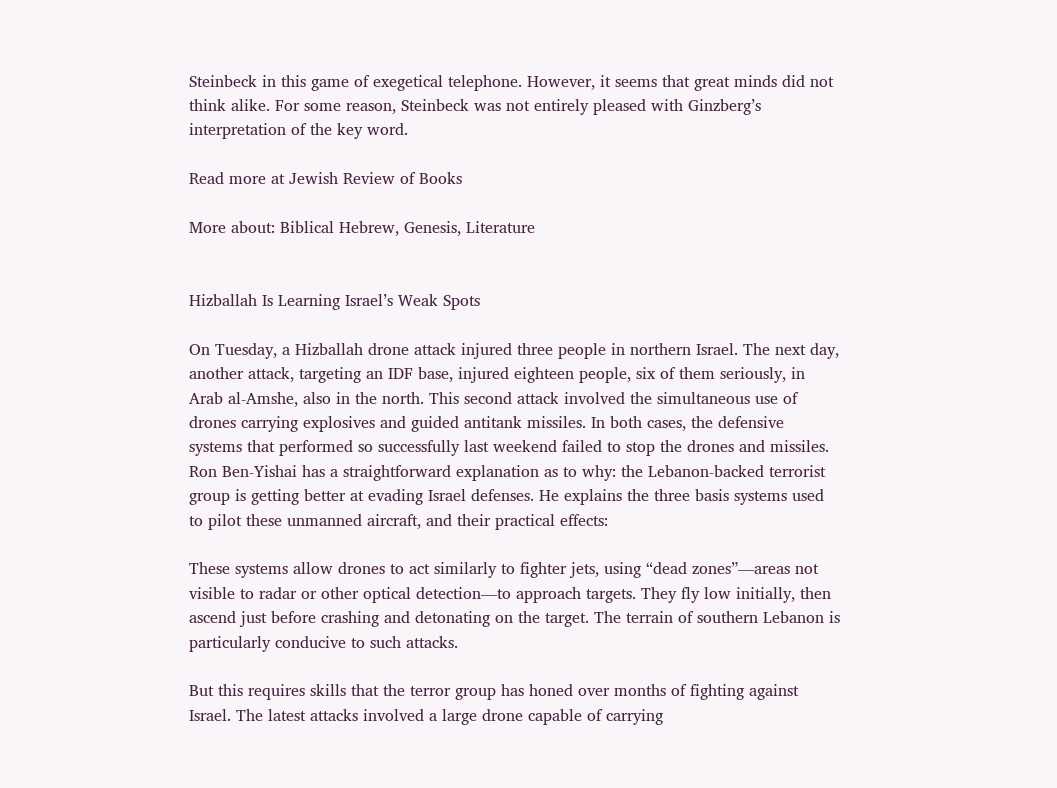Steinbeck in this game of exegetical telephone. However, it seems that great minds did not think alike. For some reason, Steinbeck was not entirely pleased with Ginzberg’s interpretation of the key word.

Read more at Jewish Review of Books

More about: Biblical Hebrew, Genesis, Literature


Hizballah Is Learning Israel’s Weak Spots

On Tuesday, a Hizballah drone attack injured three people in northern Israel. The next day, another attack, targeting an IDF base, injured eighteen people, six of them seriously, in Arab al-Amshe, also in the north. This second attack involved the simultaneous use of drones carrying explosives and guided antitank missiles. In both cases, the defensive systems that performed so successfully last weekend failed to stop the drones and missiles. Ron Ben-Yishai has a straightforward explanation as to why: the Lebanon-backed terrorist group is getting better at evading Israel defenses. He explains the three basis systems used to pilot these unmanned aircraft, and their practical effects:

These systems allow drones to act similarly to fighter jets, using “dead zones”—areas not visible to radar or other optical detection—to approach targets. They fly low initially, then ascend just before crashing and detonating on the target. The terrain of southern Lebanon is particularly conducive to such attacks.

But this requires skills that the terror group has honed over months of fighting against Israel. The latest attacks involved a large drone capable of carrying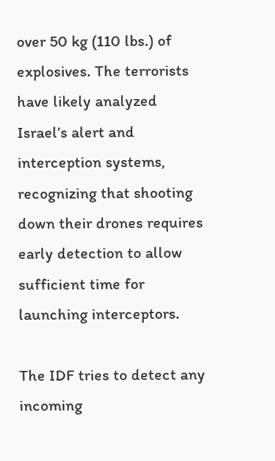over 50 kg (110 lbs.) of explosives. The terrorists have likely analyzed Israel’s alert and interception systems, recognizing that shooting down their drones requires early detection to allow sufficient time for launching interceptors.

The IDF tries to detect any incoming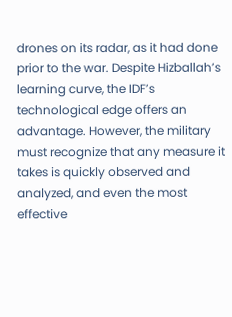drones on its radar, as it had done prior to the war. Despite Hizballah’s learning curve, the IDF’s technological edge offers an advantage. However, the military must recognize that any measure it takes is quickly observed and analyzed, and even the most effective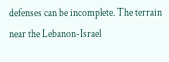defenses can be incomplete. The terrain near the Lebanon-Israel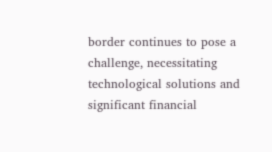border continues to pose a challenge, necessitating technological solutions and significant financial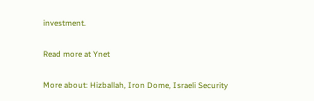investment.

Read more at Ynet

More about: Hizballah, Iron Dome, Israeli Security